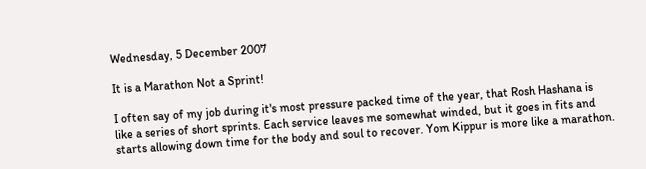Wednesday, 5 December 2007

It is a Marathon Not a Sprint!

I often say of my job during it's most pressure packed time of the year, that Rosh Hashana is like a series of short sprints. Each service leaves me somewhat winded, but it goes in fits and starts allowing down time for the body and soul to recover. Yom Kippur is more like a marathon.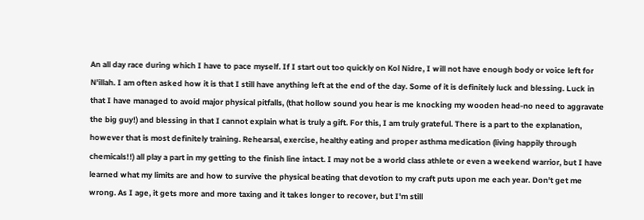An all day race during which I have to pace myself. If I start out too quickly on Kol Nidre, I will not have enough body or voice left for N'illah. I am often asked how it is that I still have anything left at the end of the day. Some of it is definitely luck and blessing. Luck in that I have managed to avoid major physical pitfalls, (that hollow sound you hear is me knocking my wooden head-no need to aggravate the big guy!) and blessing in that I cannot explain what is truly a gift. For this, I am truly grateful. There is a part to the explanation, however that is most definitely training. Rehearsal, exercise, healthy eating and proper asthma medication (living happily through chemicals!!) all play a part in my getting to the finish line intact. I may not be a world class athlete or even a weekend warrior, but I have learned what my limits are and how to survive the physical beating that devotion to my craft puts upon me each year. Don't get me wrong. As I age, it gets more and more taxing and it takes longer to recover, but I'm still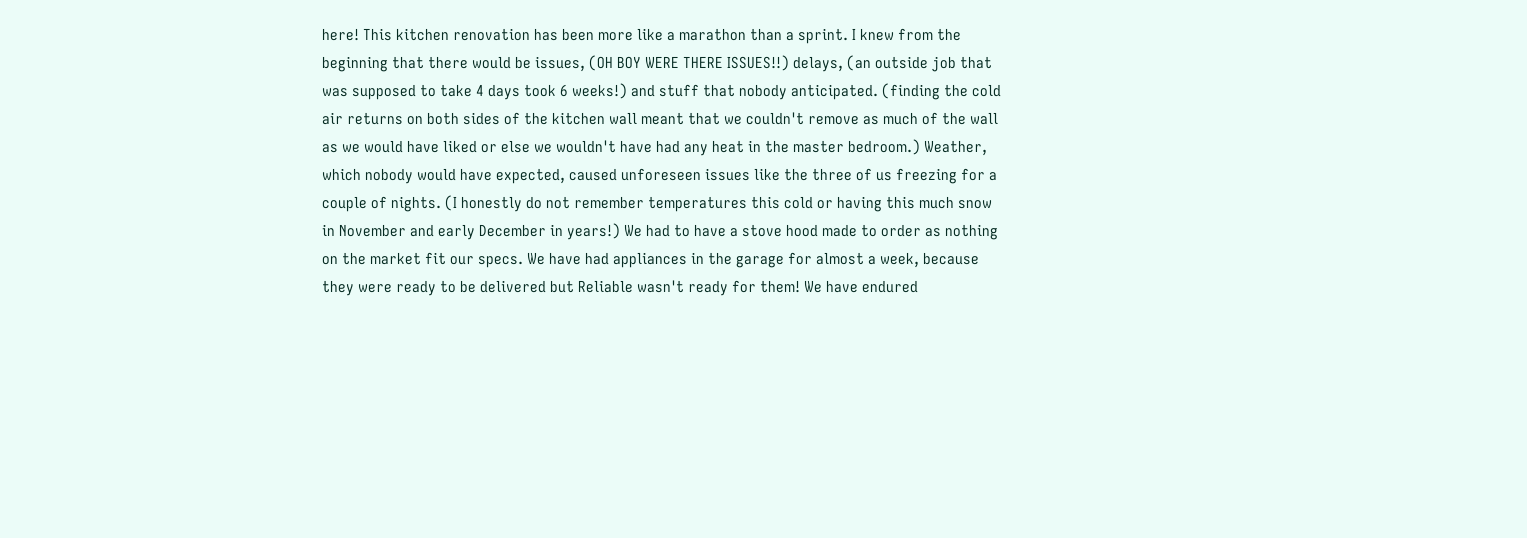here! This kitchen renovation has been more like a marathon than a sprint. I knew from the beginning that there would be issues, (OH BOY WERE THERE ISSUES!!) delays, (an outside job that was supposed to take 4 days took 6 weeks!) and stuff that nobody anticipated. (finding the cold air returns on both sides of the kitchen wall meant that we couldn't remove as much of the wall as we would have liked or else we wouldn't have had any heat in the master bedroom.) Weather, which nobody would have expected, caused unforeseen issues like the three of us freezing for a couple of nights. (I honestly do not remember temperatures this cold or having this much snow in November and early December in years!) We had to have a stove hood made to order as nothing on the market fit our specs. We have had appliances in the garage for almost a week, because they were ready to be delivered but Reliable wasn't ready for them! We have endured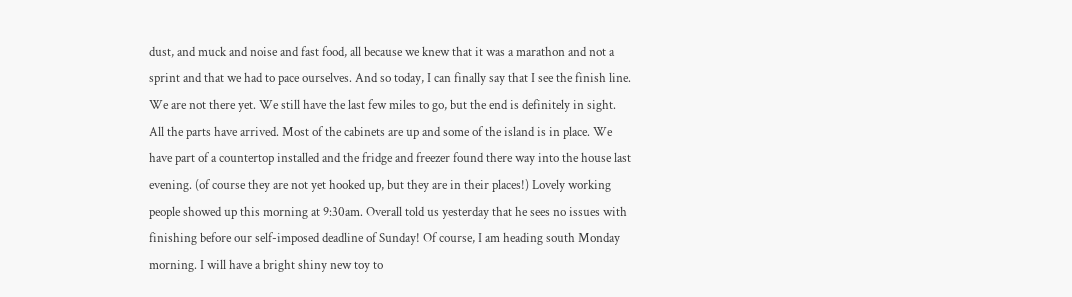dust, and muck and noise and fast food, all because we knew that it was a marathon and not a sprint and that we had to pace ourselves. And so today, I can finally say that I see the finish line. We are not there yet. We still have the last few miles to go, but the end is definitely in sight. All the parts have arrived. Most of the cabinets are up and some of the island is in place. We have part of a countertop installed and the fridge and freezer found there way into the house last evening. (of course they are not yet hooked up, but they are in their places!) Lovely working people showed up this morning at 9:30am. Overall told us yesterday that he sees no issues with finishing before our self-imposed deadline of Sunday! Of course, I am heading south Monday morning. I will have a bright shiny new toy to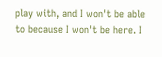play with, and I won't be able to because I won't be here. I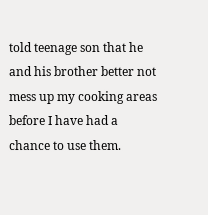told teenage son that he and his brother better not mess up my cooking areas before I have had a chance to use them.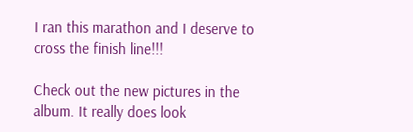I ran this marathon and I deserve to cross the finish line!!!

Check out the new pictures in the album. It really does look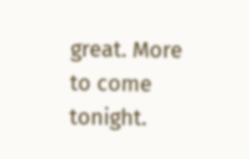great. More to come tonight.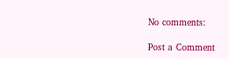No comments:

Post a Comment